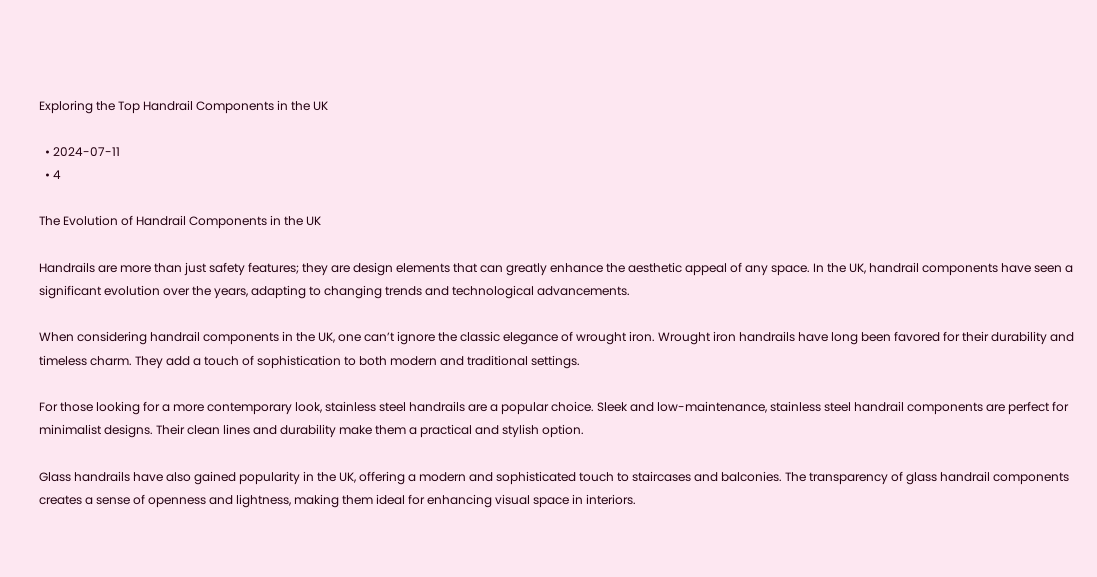Exploring the Top Handrail Components in the UK

  • 2024-07-11
  • 4

The Evolution of Handrail Components in the UK

Handrails are more than just safety features; they are design elements that can greatly enhance the aesthetic appeal of any space. In the UK, handrail components have seen a significant evolution over the years, adapting to changing trends and technological advancements.

When considering handrail components in the UK, one can’t ignore the classic elegance of wrought iron. Wrought iron handrails have long been favored for their durability and timeless charm. They add a touch of sophistication to both modern and traditional settings.

For those looking for a more contemporary look, stainless steel handrails are a popular choice. Sleek and low-maintenance, stainless steel handrail components are perfect for minimalist designs. Their clean lines and durability make them a practical and stylish option.

Glass handrails have also gained popularity in the UK, offering a modern and sophisticated touch to staircases and balconies. The transparency of glass handrail components creates a sense of openness and lightness, making them ideal for enhancing visual space in interiors.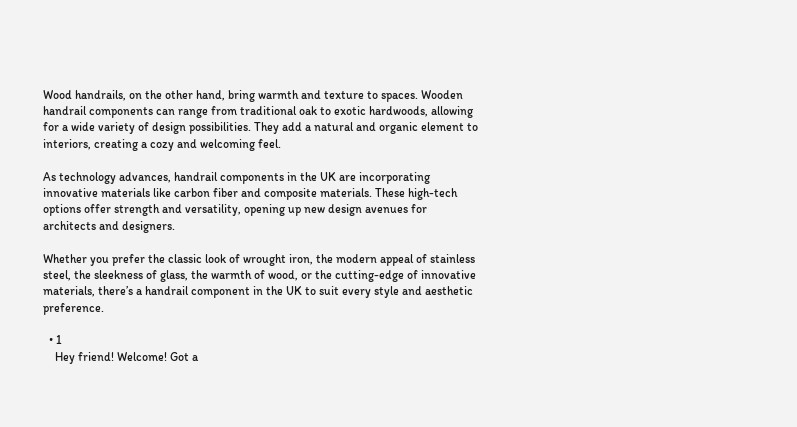Wood handrails, on the other hand, bring warmth and texture to spaces. Wooden handrail components can range from traditional oak to exotic hardwoods, allowing for a wide variety of design possibilities. They add a natural and organic element to interiors, creating a cozy and welcoming feel.

As technology advances, handrail components in the UK are incorporating innovative materials like carbon fiber and composite materials. These high-tech options offer strength and versatility, opening up new design avenues for architects and designers.

Whether you prefer the classic look of wrought iron, the modern appeal of stainless steel, the sleekness of glass, the warmth of wood, or the cutting-edge of innovative materials, there’s a handrail component in the UK to suit every style and aesthetic preference.

  • 1
    Hey friend! Welcome! Got a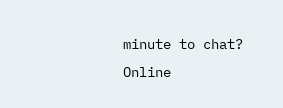minute to chat?
Online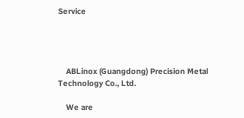Service




    ABLinox (Guangdong) Precision Metal Technology Co., Ltd.

    We are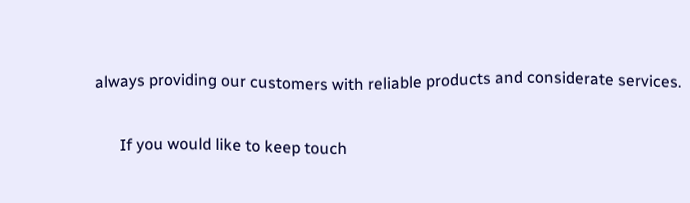always providing our customers with reliable products and considerate services.

      If you would like to keep touch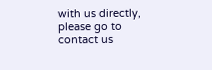with us directly, please go to contact us